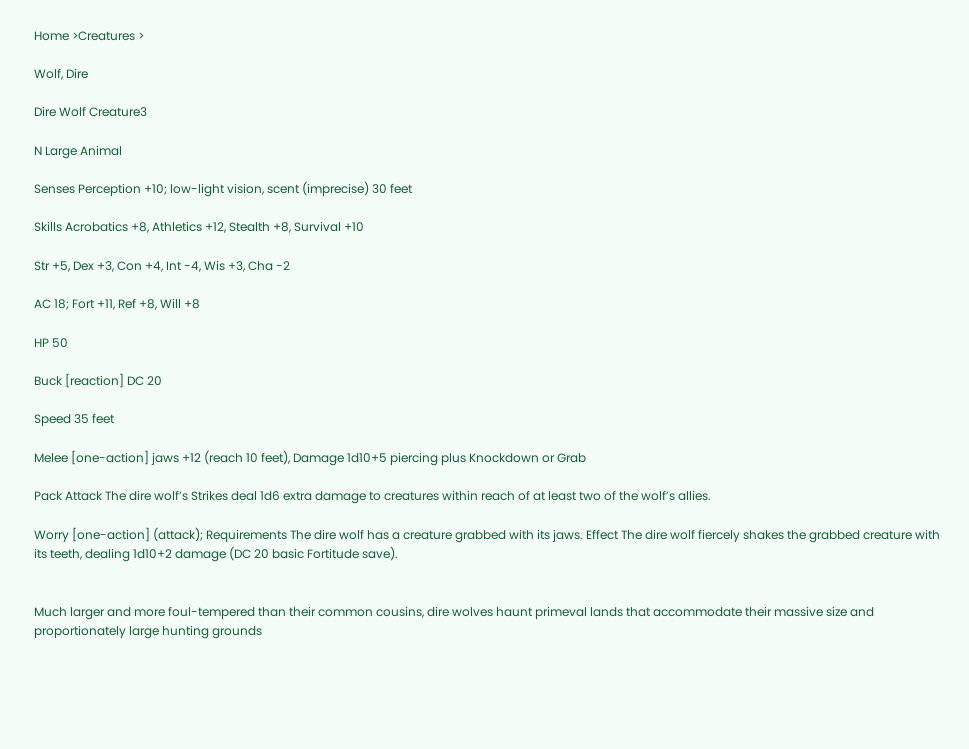Home >Creatures >

Wolf, Dire

Dire Wolf Creature3

N Large Animal

Senses Perception +10; low-light vision, scent (imprecise) 30 feet

Skills Acrobatics +8, Athletics +12, Stealth +8, Survival +10

Str +5, Dex +3, Con +4, Int -4, Wis +3, Cha -2

AC 18; Fort +11, Ref +8, Will +8

HP 50

Buck [reaction] DC 20

Speed 35 feet

Melee [one-action] jaws +12 (reach 10 feet), Damage 1d10+5 piercing plus Knockdown or Grab

Pack Attack The dire wolf’s Strikes deal 1d6 extra damage to creatures within reach of at least two of the wolf’s allies.

Worry [one-action] (attack); Requirements The dire wolf has a creature grabbed with its jaws. Effect The dire wolf fiercely shakes the grabbed creature with its teeth, dealing 1d10+2 damage (DC 20 basic Fortitude save).


Much larger and more foul-tempered than their common cousins, dire wolves haunt primeval lands that accommodate their massive size and proportionately large hunting grounds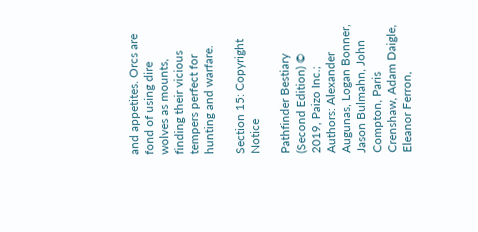and appetites. Orcs are fond of using dire wolves as mounts, finding their vicious tempers perfect for hunting and warfare.

Section 15: Copyright Notice

Pathfinder Bestiary (Second Edition) © 2019, Paizo Inc.; Authors: Alexander Augunas, Logan Bonner, Jason Bulmahn, John Compton, Paris Crenshaw, Adam Daigle, Eleanor Ferron,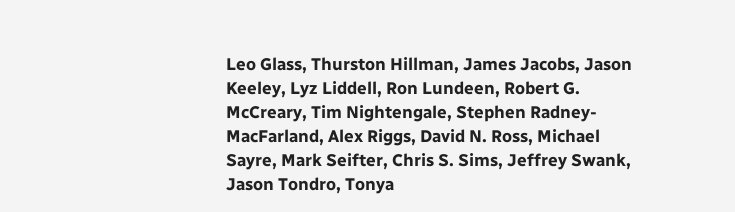Leo Glass, Thurston Hillman, James Jacobs, Jason Keeley, Lyz Liddell, Ron Lundeen, Robert G. McCreary, Tim Nightengale, Stephen Radney-MacFarland, Alex Riggs, David N. Ross, Michael Sayre, Mark Seifter, Chris S. Sims, Jeffrey Swank, Jason Tondro, Tonya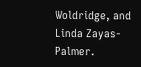Woldridge, and Linda Zayas-Palmer.